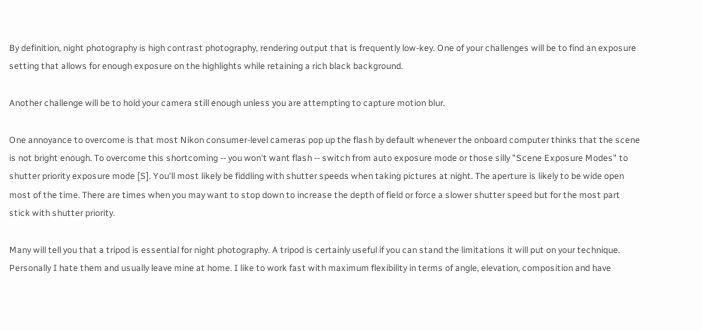By definition, night photography is high contrast photography, rendering output that is frequently low-key. One of your challenges will be to find an exposure setting that allows for enough exposure on the highlights while retaining a rich black background.

Another challenge will be to hold your camera still enough unless you are attempting to capture motion blur.

One annoyance to overcome is that most Nikon consumer-level cameras pop up the flash by default whenever the onboard computer thinks that the scene is not bright enough. To overcome this shortcoming -- you won't want flash -- switch from auto exposure mode or those silly "Scene Exposure Modes" to shutter priority exposure mode [S]. You'll most likely be fiddling with shutter speeds when taking pictures at night. The aperture is likely to be wide open most of the time. There are times when you may want to stop down to increase the depth of field or force a slower shutter speed but for the most part stick with shutter priority.

Many will tell you that a tripod is essential for night photography. A tripod is certainly useful if you can stand the limitations it will put on your technique. Personally I hate them and usually leave mine at home. I like to work fast with maximum flexibility in terms of angle, elevation, composition and have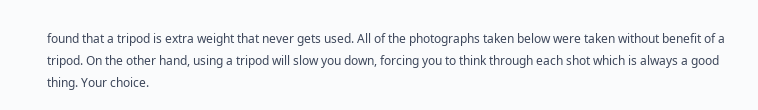found that a tripod is extra weight that never gets used. All of the photographs taken below were taken without benefit of a tripod. On the other hand, using a tripod will slow you down, forcing you to think through each shot which is always a good thing. Your choice.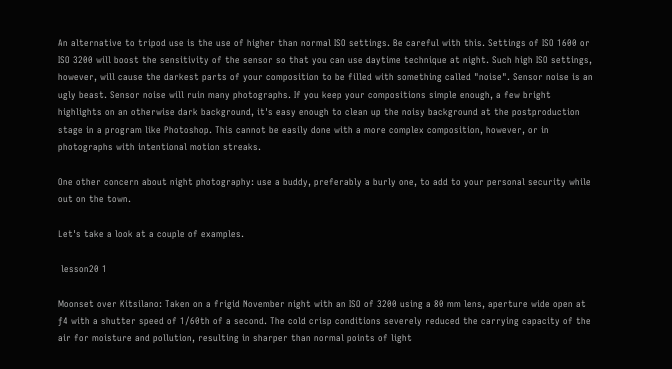An alternative to tripod use is the use of higher than normal ISO settings. Be careful with this. Settings of ISO 1600 or ISO 3200 will boost the sensitivity of the sensor so that you can use daytime technique at night. Such high ISO settings, however, will cause the darkest parts of your composition to be filled with something called "noise". Sensor noise is an ugly beast. Sensor noise will ruin many photographs. If you keep your compositions simple enough, a few bright highlights on an otherwise dark background, it's easy enough to clean up the noisy background at the postproduction stage in a program like Photoshop. This cannot be easily done with a more complex composition, however, or in photographs with intentional motion streaks.

One other concern about night photography: use a buddy, preferably a burly one, to add to your personal security while out on the town.

Let's take a look at a couple of examples.

 lesson20 1

Moonset over Kitsilano: Taken on a frigid November night with an ISO of 3200 using a 80 mm lens, aperture wide open at ƒ4 with a shutter speed of 1/60th of a second. The cold crisp conditions severely reduced the carrying capacity of the air for moisture and pollution, resulting in sharper than normal points of light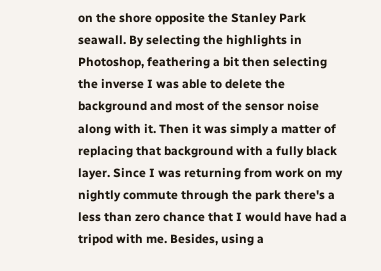on the shore opposite the Stanley Park seawall. By selecting the highlights in Photoshop, feathering a bit then selecting the inverse I was able to delete the background and most of the sensor noise along with it. Then it was simply a matter of replacing that background with a fully black layer. Since I was returning from work on my nightly commute through the park there's a less than zero chance that I would have had a tripod with me. Besides, using a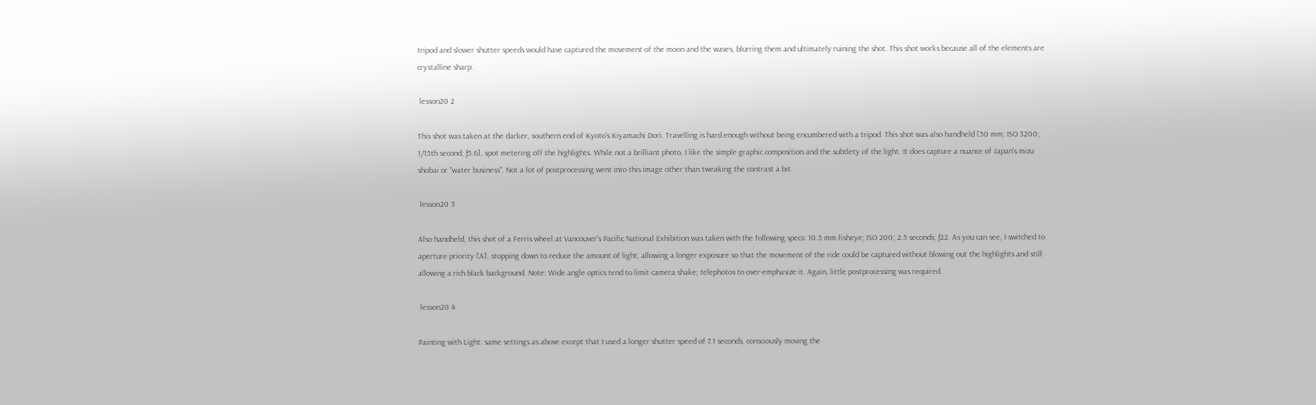tripod and slower shutter speeds would have captured the movement of the moon and the waves, blurring them and ultimately ruining the shot. This shot works because all of the elements are crystalline sharp.

 lesson20 2

This shot was taken at the darker, southern end of Kyoto's Kiyamachi Dori. Travelling is hard enough without being encumbered with a tripod. This shot was also handheld [50 mm; ISO 3200; 1/15th second; ƒ5.6], spot metering off the highlights. While not a brilliant photo, I like the simple graphic composition and the subtlety of the light. It does capture a nuance of Japan's mizu shobai or "water business". Not a lot of postprocessing went into this image other than tweaking the contrast a bit.

 lesson20 3

Also handheld, this shot of a Ferris wheel at Vancouver's Pacific National Exhibition was taken with the following specs: 10.5 mm fisheye; ISO 200; 2.5 seconds; ƒ22. As you can see, I switched to aperture priority [A], stopping down to reduce the amount of light, allowing a longer exposure so that the movement of the ride could be captured without blowing out the highlights and still allowing a rich black background. Note: Wide angle optics tend to limit camera shake; telephotos to over-emphasize it. Again, little postprocessing was required.

 lesson20 4

Painting with Light: same settings as above except that I used a longer shutter speed of 7.1 seconds, consciously moving the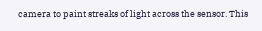camera to paint streaks of light across the sensor. This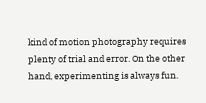kind of motion photography requires plenty of trial and error. On the other hand, experimenting is always fun.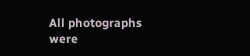All photographs were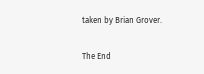taken by Brian Grover.

The End